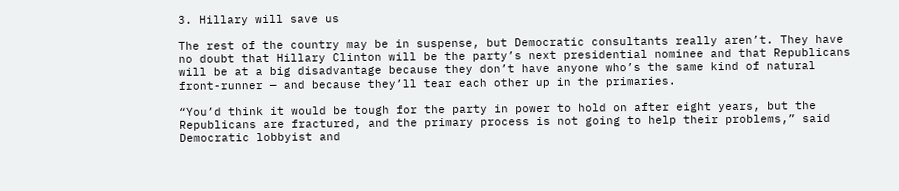3. Hillary will save us

The rest of the country may be in suspense, but Democratic consultants really aren’t. They have no doubt that Hillary Clinton will be the party’s next presidential nominee and that Republicans will be at a big disadvantage because they don’t have anyone who’s the same kind of natural front-runner — and because they’ll tear each other up in the primaries.

“You’d think it would be tough for the party in power to hold on after eight years, but the Republicans are fractured, and the primary process is not going to help their problems,” said Democratic lobbyist and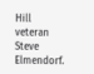Hill veteran Steve Elmendorf.